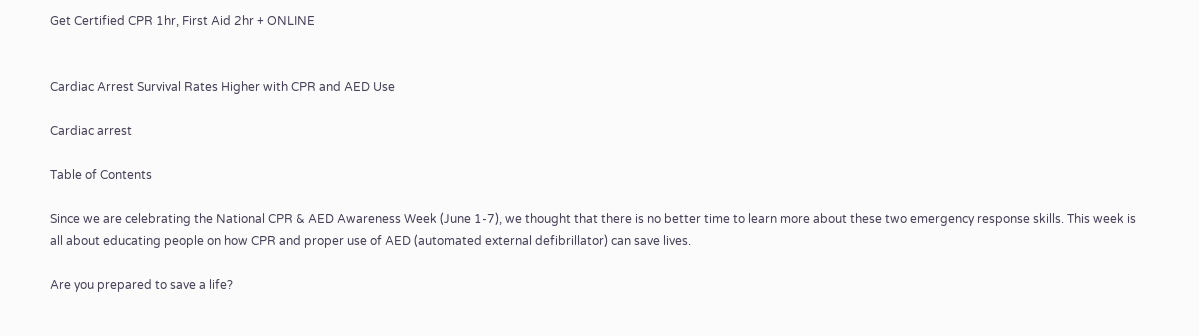Get Certified CPR 1hr, First Aid 2hr + ONLINE


Cardiac Arrest Survival Rates Higher with CPR and AED Use

Cardiac arrest

Table of Contents

Since we are celebrating the National CPR & AED Awareness Week (June 1-7), we thought that there is no better time to learn more about these two emergency response skills. This week is all about educating people on how CPR and proper use of AED (automated external defibrillator) can save lives.

Are you prepared to save a life?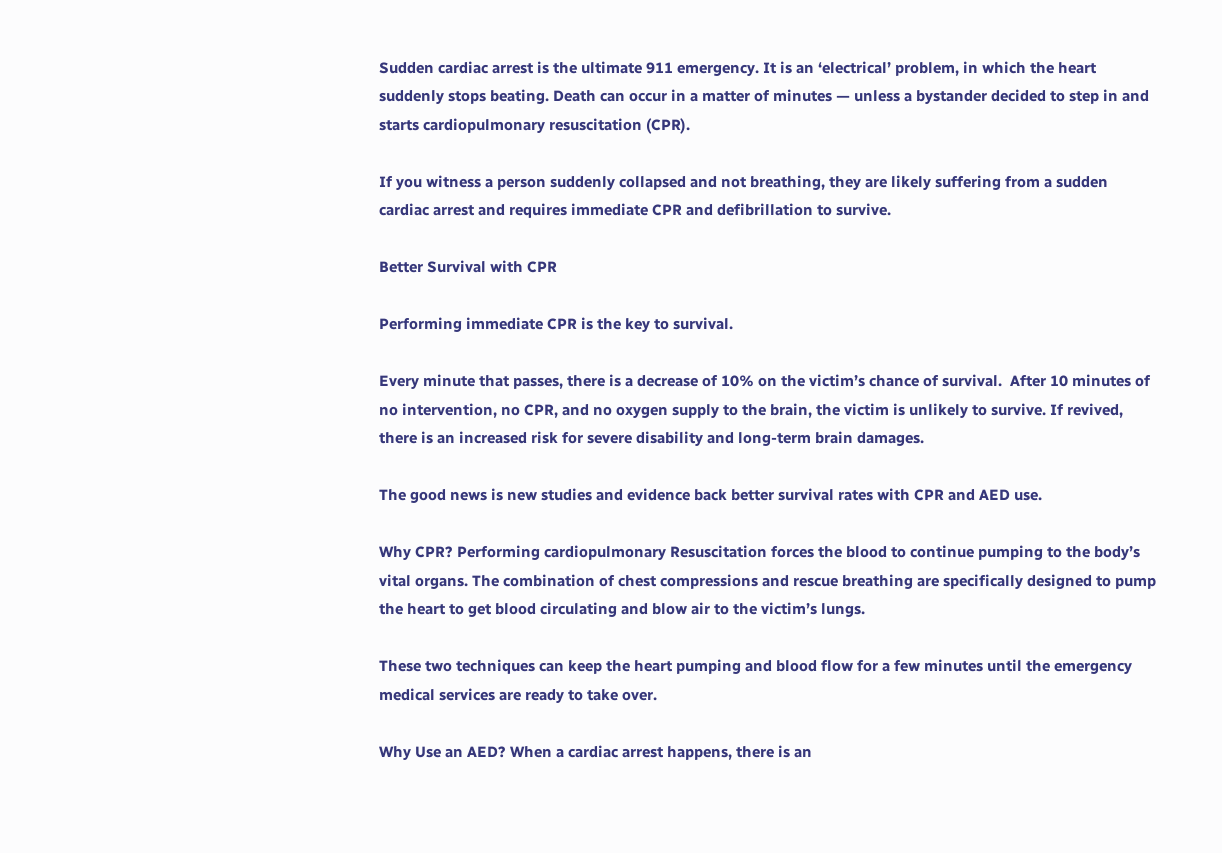Sudden cardiac arrest is the ultimate 911 emergency. It is an ‘electrical’ problem, in which the heart suddenly stops beating. Death can occur in a matter of minutes — unless a bystander decided to step in and starts cardiopulmonary resuscitation (CPR).

If you witness a person suddenly collapsed and not breathing, they are likely suffering from a sudden cardiac arrest and requires immediate CPR and defibrillation to survive.

Better Survival with CPR

Performing immediate CPR is the key to survival.

Every minute that passes, there is a decrease of 10% on the victim’s chance of survival.  After 10 minutes of no intervention, no CPR, and no oxygen supply to the brain, the victim is unlikely to survive. If revived, there is an increased risk for severe disability and long-term brain damages.

The good news is new studies and evidence back better survival rates with CPR and AED use.

Why CPR? Performing cardiopulmonary Resuscitation forces the blood to continue pumping to the body’s vital organs. The combination of chest compressions and rescue breathing are specifically designed to pump the heart to get blood circulating and blow air to the victim’s lungs.

These two techniques can keep the heart pumping and blood flow for a few minutes until the emergency medical services are ready to take over.

Why Use an AED? When a cardiac arrest happens, there is an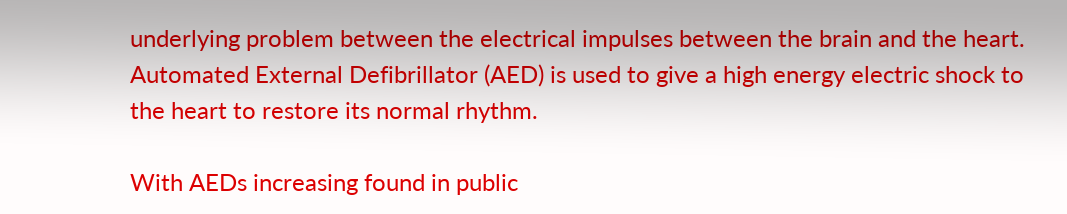underlying problem between the electrical impulses between the brain and the heart. Automated External Defibrillator (AED) is used to give a high energy electric shock to the heart to restore its normal rhythm.

With AEDs increasing found in public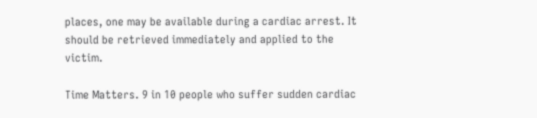places, one may be available during a cardiac arrest. It should be retrieved immediately and applied to the victim.

Time Matters. 9 in 10 people who suffer sudden cardiac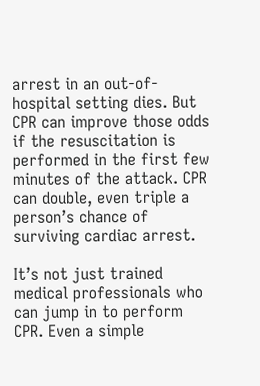arrest in an out-of-hospital setting dies. But CPR can improve those odds if the resuscitation is performed in the first few minutes of the attack. CPR can double, even triple a person’s chance of surviving cardiac arrest.

It’s not just trained medical professionals who can jump in to perform CPR. Even a simple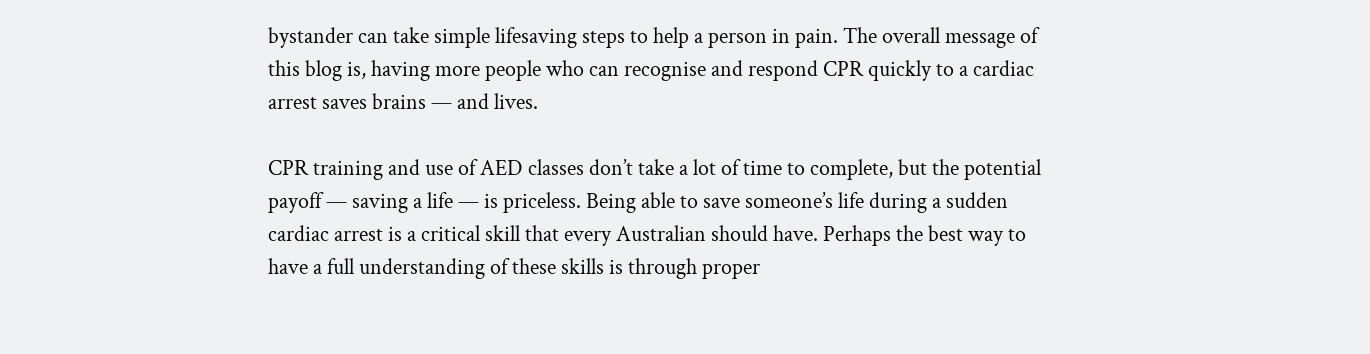bystander can take simple lifesaving steps to help a person in pain. The overall message of this blog is, having more people who can recognise and respond CPR quickly to a cardiac arrest saves brains — and lives.

CPR training and use of AED classes don’t take a lot of time to complete, but the potential payoff — saving a life — is priceless. Being able to save someone’s life during a sudden cardiac arrest is a critical skill that every Australian should have. Perhaps the best way to have a full understanding of these skills is through proper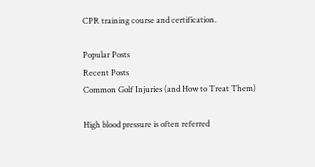CPR training course and certification.

Popular Posts
Recent Posts
Common Golf Injuries (and How to Treat Them)

High blood pressure is often referred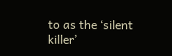to as the ‘silent killer’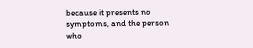because it presents no symptoms, and the person who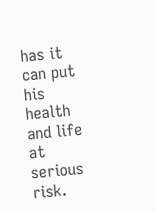has it can put his health and life at serious risk.